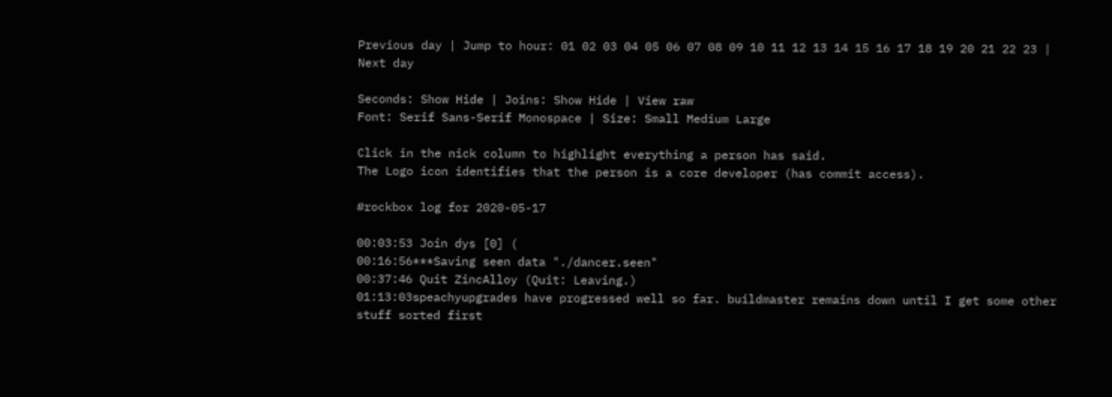Previous day | Jump to hour: 01 02 03 04 05 06 07 08 09 10 11 12 13 14 15 16 17 18 19 20 21 22 23 | Next day

Seconds: Show Hide | Joins: Show Hide | View raw
Font: Serif Sans-Serif Monospace | Size: Small Medium Large

Click in the nick column to highlight everything a person has said.
The Logo icon identifies that the person is a core developer (has commit access).

#rockbox log for 2020-05-17

00:03:53 Join dys [0] (
00:16:56***Saving seen data "./dancer.seen"
00:37:46 Quit ZincAlloy (Quit: Leaving.)
01:13:03speachyupgrades have progressed well so far. buildmaster remains down until I get some other stuff sorted first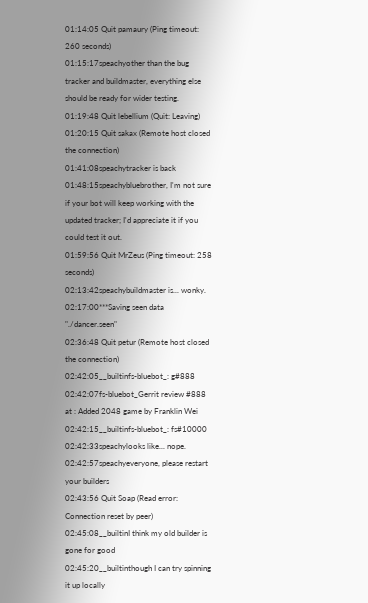01:14:05 Quit pamaury (Ping timeout: 260 seconds)
01:15:17speachyother than the bug tracker and buildmaster, everything else should be ready for wider testing.
01:19:48 Quit lebellium (Quit: Leaving)
01:20:15 Quit sakax (Remote host closed the connection)
01:41:08speachytracker is back
01:48:15speachybluebrother, I'm not sure if your bot will keep working with the updated tracker; I'd appreciate it if you could test it out.
01:59:56 Quit MrZeus (Ping timeout: 258 seconds)
02:13:42speachybuildmaster is... wonky.
02:17:00***Saving seen data "./dancer.seen"
02:36:48 Quit petur (Remote host closed the connection)
02:42:05__builtinfs-bluebot_: g#888
02:42:07fs-bluebot_Gerrit review #888 at : Added 2048 game by Franklin Wei
02:42:15__builtinfs-bluebot_: fs#10000
02:42:33speachylooks like... nope.
02:42:57speachyeveryone, please restart your builders
02:43:56 Quit Soap (Read error: Connection reset by peer)
02:45:08__builtinI think my old builder is gone for good
02:45:20__builtinthough I can try spinning it up locally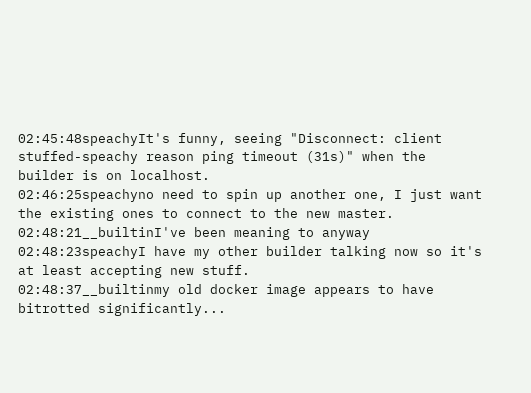02:45:48speachyIt's funny, seeing "Disconnect: client stuffed-speachy reason ping timeout (31s)" when the builder is on localhost.
02:46:25speachyno need to spin up another one, I just want the existing ones to connect to the new master.
02:48:21__builtinI've been meaning to anyway
02:48:23speachyI have my other builder talking now so it's at least accepting new stuff.
02:48:37__builtinmy old docker image appears to have bitrotted significantly...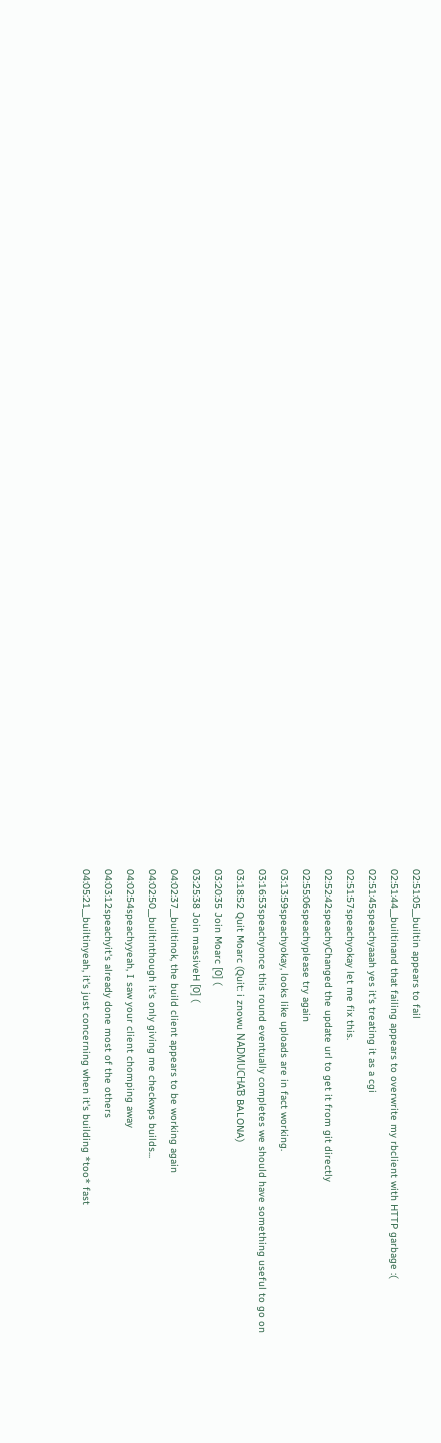02:51:05__builtin appears to fail
02:51:44__builtinand that failing appears to overwrite my rbclient with HTTP garbage :(
02:51:45speachyaaah yes it's treating it as a cgi
02:51:57speachyokay let me fix this.
02:52:42speachyChanged the update url to get it from git directly
02:55:06speachyplease try again
03:13:59speachyokay, looks like uploads are in fact working.
03:16:53speachyonce this round eventually completes we should have something useful to go on
03:18:52 Quit Moarc (Quit: i znowu NADMUCHAƁ BALONA)
03:20:35 Join Moarc [0] (
03:25:38 Join massiveH [0] (
04:02:37__builtinok, the build client appears to be working again
04:02:50__builtinthough it's only giving me checkwps builds...
04:02:54speachyyeah, I saw your client chomping away
04:03:12speachyit's already done most of the others
04:05:21__builtinyeah, it's just concerning when it's building *too* fast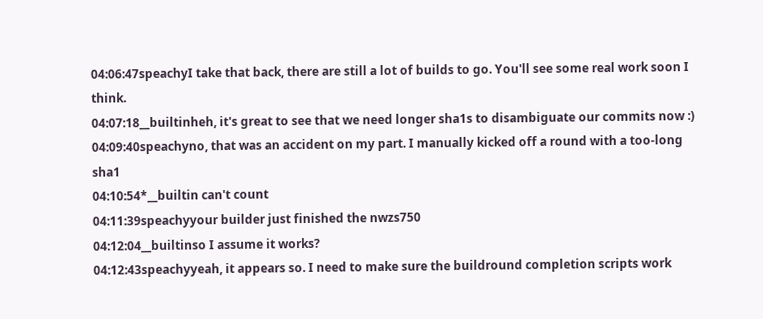04:06:47speachyI take that back, there are still a lot of builds to go. You'll see some real work soon I think.
04:07:18__builtinheh, it's great to see that we need longer sha1s to disambiguate our commits now :)
04:09:40speachyno, that was an accident on my part. I manually kicked off a round with a too-long sha1
04:10:54*__builtin can't count
04:11:39speachyyour builder just finished the nwzs750
04:12:04__builtinso I assume it works?
04:12:43speachyyeah, it appears so. I need to make sure the buildround completion scripts work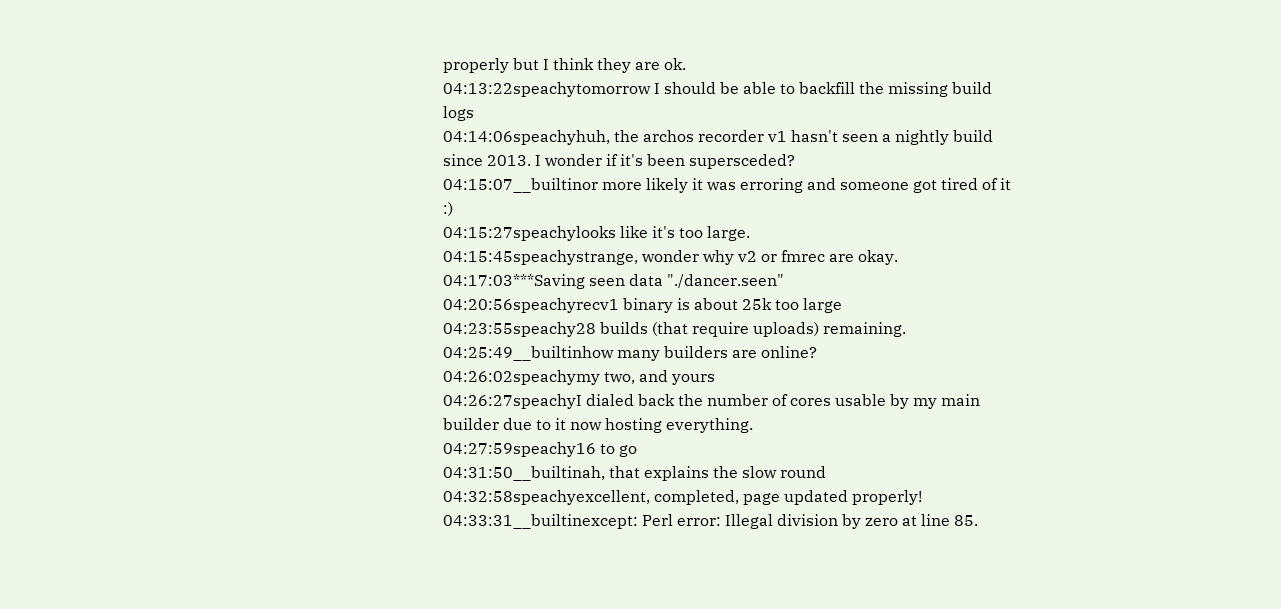properly but I think they are ok.
04:13:22speachytomorrow I should be able to backfill the missing build logs
04:14:06speachyhuh, the archos recorder v1 hasn't seen a nightly build since 2013. I wonder if it's been supersceded?
04:15:07__builtinor more likely it was erroring and someone got tired of it :)
04:15:27speachylooks like it's too large.
04:15:45speachystrange, wonder why v2 or fmrec are okay.
04:17:03***Saving seen data "./dancer.seen"
04:20:56speachyrecv1 binary is about 25k too large
04:23:55speachy28 builds (that require uploads) remaining.
04:25:49__builtinhow many builders are online?
04:26:02speachymy two, and yours
04:26:27speachyI dialed back the number of cores usable by my main builder due to it now hosting everything.
04:27:59speachy16 to go
04:31:50__builtinah, that explains the slow round
04:32:58speachyexcellent, completed, page updated properly!
04:33:31__builtinexcept: Perl error: Illegal division by zero at line 85.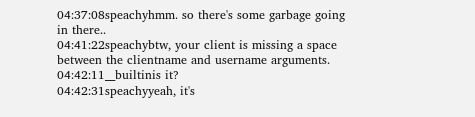04:37:08speachyhmm. so there's some garbage going in there..
04:41:22speachybtw, your client is missing a space between the clientname and username arguments.
04:42:11__builtinis it?
04:42:31speachyyeah, it's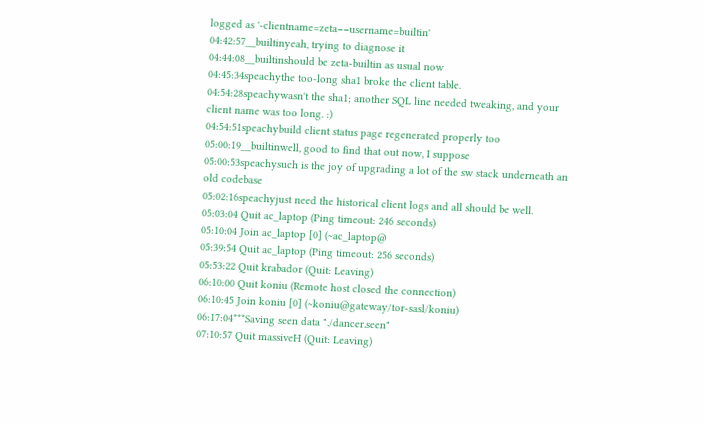logged as '-clientname=zeta−−username=builtin'
04:42:57__builtinyeah, trying to diagnose it
04:44:08__builtinshould be zeta-builtin as usual now
04:45:34speachythe too-long sha1 broke the client table.
04:54:28speachywasn't the sha1; another SQL line needed tweaking, and your client name was too long. :)
04:54:51speachybuild client status page regenerated properly too
05:00:19__builtinwell, good to find that out now, I suppose
05:00:53speachysuch is the joy of upgrading a lot of the sw stack underneath an old codebase
05:02:16speachyjust need the historical client logs and all should be well.
05:03:04 Quit ac_laptop (Ping timeout: 246 seconds)
05:10:04 Join ac_laptop [0] (~ac_laptop@
05:39:54 Quit ac_laptop (Ping timeout: 256 seconds)
05:53:22 Quit krabador (Quit: Leaving)
06:10:00 Quit koniu (Remote host closed the connection)
06:10:45 Join koniu [0] (~koniu@gateway/tor-sasl/koniu)
06:17:04***Saving seen data "./dancer.seen"
07:10:57 Quit massiveH (Quit: Leaving)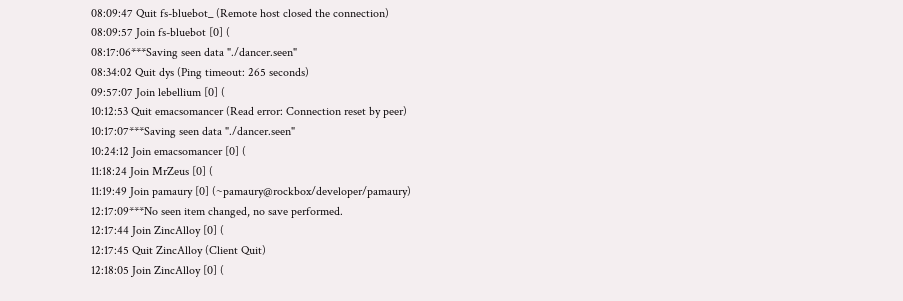08:09:47 Quit fs-bluebot_ (Remote host closed the connection)
08:09:57 Join fs-bluebot [0] (
08:17:06***Saving seen data "./dancer.seen"
08:34:02 Quit dys (Ping timeout: 265 seconds)
09:57:07 Join lebellium [0] (
10:12:53 Quit emacsomancer (Read error: Connection reset by peer)
10:17:07***Saving seen data "./dancer.seen"
10:24:12 Join emacsomancer [0] (
11:18:24 Join MrZeus [0] (
11:19:49 Join pamaury [0] (~pamaury@rockbox/developer/pamaury)
12:17:09***No seen item changed, no save performed.
12:17:44 Join ZincAlloy [0] (
12:17:45 Quit ZincAlloy (Client Quit)
12:18:05 Join ZincAlloy [0] (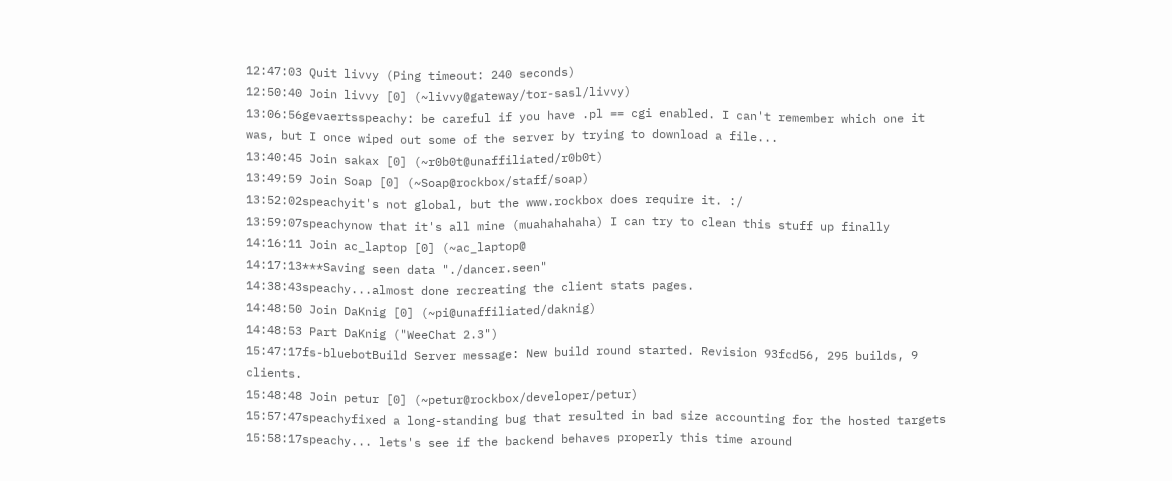12:47:03 Quit livvy (Ping timeout: 240 seconds)
12:50:40 Join livvy [0] (~livvy@gateway/tor-sasl/livvy)
13:06:56gevaertsspeachy: be careful if you have .pl == cgi enabled. I can't remember which one it was, but I once wiped out some of the server by trying to download a file...
13:40:45 Join sakax [0] (~r0b0t@unaffiliated/r0b0t)
13:49:59 Join Soap [0] (~Soap@rockbox/staff/soap)
13:52:02speachyit's not global, but the www.rockbox does require it. :/
13:59:07speachynow that it's all mine (muahahahaha) I can try to clean this stuff up finally
14:16:11 Join ac_laptop [0] (~ac_laptop@
14:17:13***Saving seen data "./dancer.seen"
14:38:43speachy...almost done recreating the client stats pages.
14:48:50 Join DaKnig [0] (~pi@unaffiliated/daknig)
14:48:53 Part DaKnig ("WeeChat 2.3")
15:47:17fs-bluebotBuild Server message: New build round started. Revision 93fcd56, 295 builds, 9 clients.
15:48:48 Join petur [0] (~petur@rockbox/developer/petur)
15:57:47speachyfixed a long-standing bug that resulted in bad size accounting for the hosted targets
15:58:17speachy... lets's see if the backend behaves properly this time around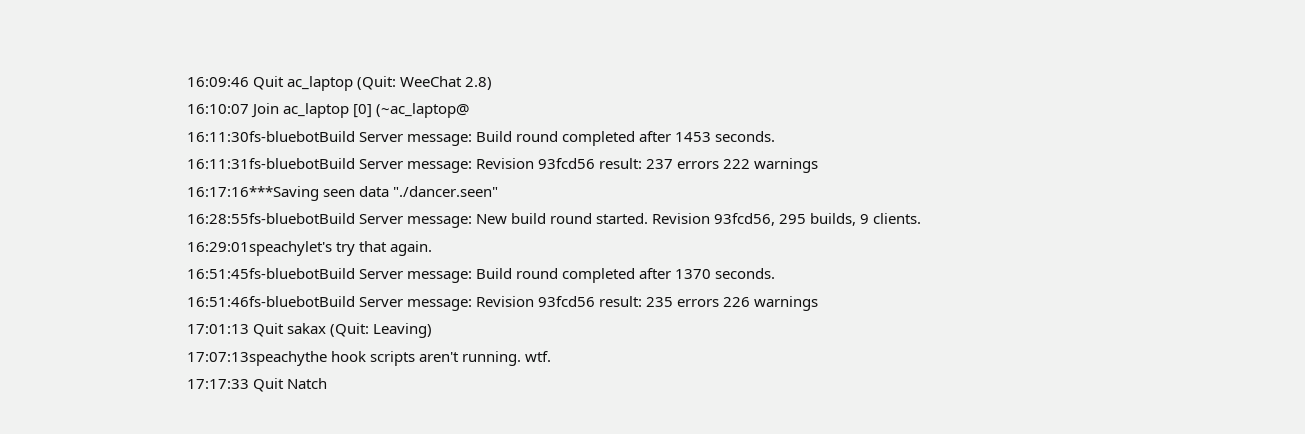16:09:46 Quit ac_laptop (Quit: WeeChat 2.8)
16:10:07 Join ac_laptop [0] (~ac_laptop@
16:11:30fs-bluebotBuild Server message: Build round completed after 1453 seconds.
16:11:31fs-bluebotBuild Server message: Revision 93fcd56 result: 237 errors 222 warnings
16:17:16***Saving seen data "./dancer.seen"
16:28:55fs-bluebotBuild Server message: New build round started. Revision 93fcd56, 295 builds, 9 clients.
16:29:01speachylet's try that again.
16:51:45fs-bluebotBuild Server message: Build round completed after 1370 seconds.
16:51:46fs-bluebotBuild Server message: Revision 93fcd56 result: 235 errors 226 warnings
17:01:13 Quit sakax (Quit: Leaving)
17:07:13speachythe hook scripts aren't running. wtf.
17:17:33 Quit Natch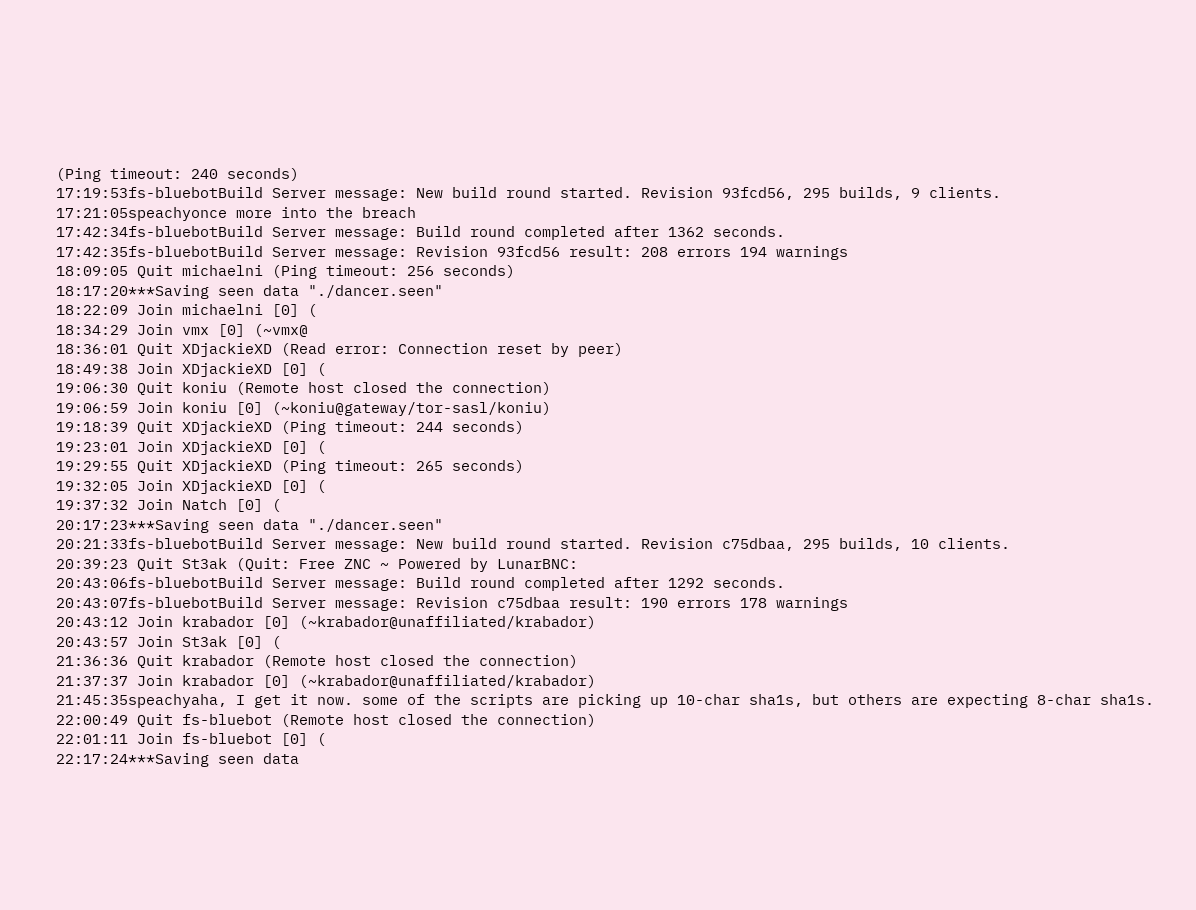(Ping timeout: 240 seconds)
17:19:53fs-bluebotBuild Server message: New build round started. Revision 93fcd56, 295 builds, 9 clients.
17:21:05speachyonce more into the breach
17:42:34fs-bluebotBuild Server message: Build round completed after 1362 seconds.
17:42:35fs-bluebotBuild Server message: Revision 93fcd56 result: 208 errors 194 warnings
18:09:05 Quit michaelni (Ping timeout: 256 seconds)
18:17:20***Saving seen data "./dancer.seen"
18:22:09 Join michaelni [0] (
18:34:29 Join vmx [0] (~vmx@
18:36:01 Quit XDjackieXD (Read error: Connection reset by peer)
18:49:38 Join XDjackieXD [0] (
19:06:30 Quit koniu (Remote host closed the connection)
19:06:59 Join koniu [0] (~koniu@gateway/tor-sasl/koniu)
19:18:39 Quit XDjackieXD (Ping timeout: 244 seconds)
19:23:01 Join XDjackieXD [0] (
19:29:55 Quit XDjackieXD (Ping timeout: 265 seconds)
19:32:05 Join XDjackieXD [0] (
19:37:32 Join Natch [0] (
20:17:23***Saving seen data "./dancer.seen"
20:21:33fs-bluebotBuild Server message: New build round started. Revision c75dbaa, 295 builds, 10 clients.
20:39:23 Quit St3ak (Quit: Free ZNC ~ Powered by LunarBNC:
20:43:06fs-bluebotBuild Server message: Build round completed after 1292 seconds.
20:43:07fs-bluebotBuild Server message: Revision c75dbaa result: 190 errors 178 warnings
20:43:12 Join krabador [0] (~krabador@unaffiliated/krabador)
20:43:57 Join St3ak [0] (
21:36:36 Quit krabador (Remote host closed the connection)
21:37:37 Join krabador [0] (~krabador@unaffiliated/krabador)
21:45:35speachyaha, I get it now. some of the scripts are picking up 10-char sha1s, but others are expecting 8-char sha1s.
22:00:49 Quit fs-bluebot (Remote host closed the connection)
22:01:11 Join fs-bluebot [0] (
22:17:24***Saving seen data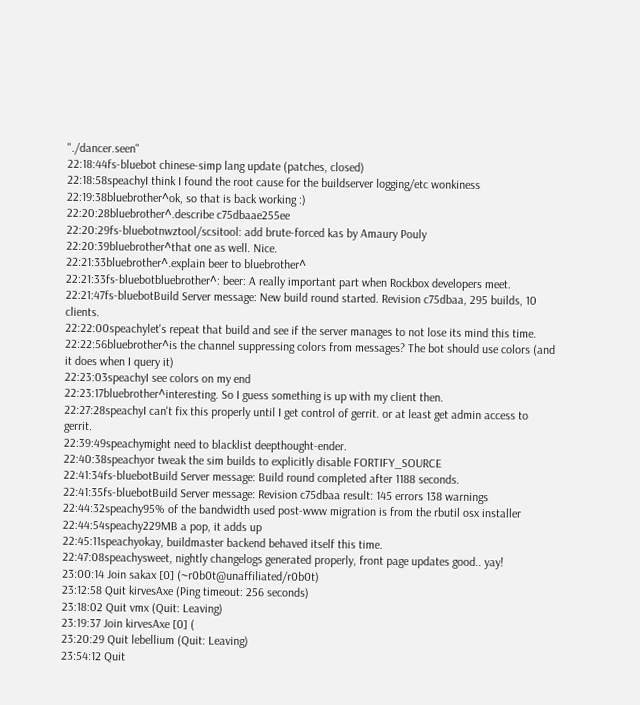"./dancer.seen"
22:18:44fs-bluebot chinese-simp lang update (patches, closed)
22:18:58speachyI think I found the root cause for the buildserver logging/etc wonkiness
22:19:38bluebrother^ok, so that is back working :)
22:20:28bluebrother^.describe c75dbaae255ee
22:20:29fs-bluebotnwztool/scsitool: add brute-forced kas by Amaury Pouly
22:20:39bluebrother^that one as well. Nice.
22:21:33bluebrother^.explain beer to bluebrother^
22:21:33fs-bluebotbluebrother^: beer: A really important part when Rockbox developers meet.
22:21:47fs-bluebotBuild Server message: New build round started. Revision c75dbaa, 295 builds, 10 clients.
22:22:00speachylet's repeat that build and see if the server manages to not lose its mind this time.
22:22:56bluebrother^is the channel suppressing colors from messages? The bot should use colors (and it does when I query it)
22:23:03speachyI see colors on my end
22:23:17bluebrother^interesting. So I guess something is up with my client then.
22:27:28speachyI can't fix this properly until I get control of gerrit. or at least get admin access to gerrit.
22:39:49speachymight need to blacklist deepthought-ender.
22:40:38speachyor tweak the sim builds to explicitly disable FORTIFY_SOURCE
22:41:34fs-bluebotBuild Server message: Build round completed after 1188 seconds.
22:41:35fs-bluebotBuild Server message: Revision c75dbaa result: 145 errors 138 warnings
22:44:32speachy95% of the bandwidth used post-www migration is from the rbutil osx installer
22:44:54speachy229MB a pop, it adds up
22:45:11speachyokay, buildmaster backend behaved itself this time.
22:47:08speachysweet, nightly changelogs generated properly, front page updates good.. yay!
23:00:14 Join sakax [0] (~r0b0t@unaffiliated/r0b0t)
23:12:58 Quit kirvesAxe (Ping timeout: 256 seconds)
23:18:02 Quit vmx (Quit: Leaving)
23:19:37 Join kirvesAxe [0] (
23:20:29 Quit lebellium (Quit: Leaving)
23:54:12 Quit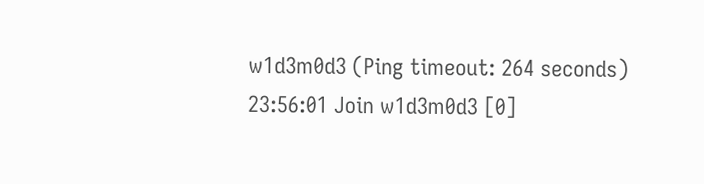w1d3m0d3 (Ping timeout: 264 seconds)
23:56:01 Join w1d3m0d3 [0]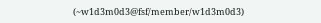(~w1d3m0d3@fsf/member/w1d3m0d3)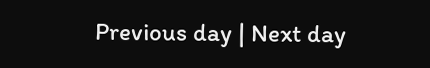Previous day | Next day